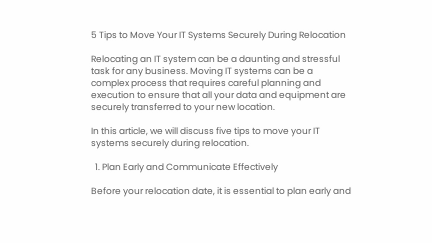5 Tips to Move Your IT Systems Securely During Relocation

Relocating an IT system can be a daunting and stressful task for any business. Moving IT systems can be a complex process that requires careful planning and execution to ensure that all your data and equipment are securely transferred to your new location.

In this article, we will discuss five tips to move your IT systems securely during relocation.

  1. Plan Early and Communicate Effectively

Before your relocation date, it is essential to plan early and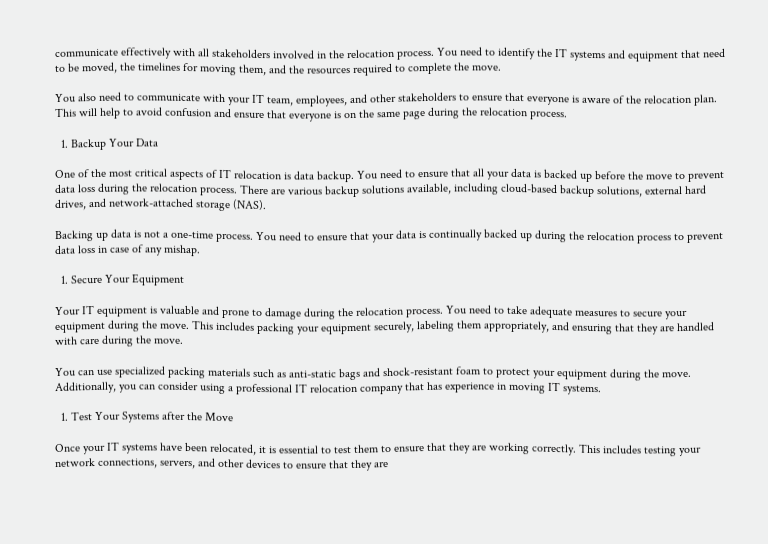communicate effectively with all stakeholders involved in the relocation process. You need to identify the IT systems and equipment that need to be moved, the timelines for moving them, and the resources required to complete the move.

You also need to communicate with your IT team, employees, and other stakeholders to ensure that everyone is aware of the relocation plan. This will help to avoid confusion and ensure that everyone is on the same page during the relocation process.

  1. Backup Your Data

One of the most critical aspects of IT relocation is data backup. You need to ensure that all your data is backed up before the move to prevent data loss during the relocation process. There are various backup solutions available, including cloud-based backup solutions, external hard drives, and network-attached storage (NAS).

Backing up data is not a one-time process. You need to ensure that your data is continually backed up during the relocation process to prevent data loss in case of any mishap.

  1. Secure Your Equipment

Your IT equipment is valuable and prone to damage during the relocation process. You need to take adequate measures to secure your equipment during the move. This includes packing your equipment securely, labeling them appropriately, and ensuring that they are handled with care during the move.

You can use specialized packing materials such as anti-static bags and shock-resistant foam to protect your equipment during the move. Additionally, you can consider using a professional IT relocation company that has experience in moving IT systems.

  1. Test Your Systems after the Move

Once your IT systems have been relocated, it is essential to test them to ensure that they are working correctly. This includes testing your network connections, servers, and other devices to ensure that they are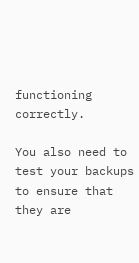functioning correctly.

You also need to test your backups to ensure that they are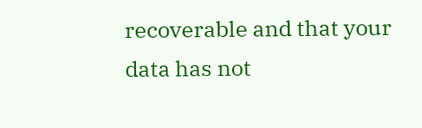recoverable and that your data has not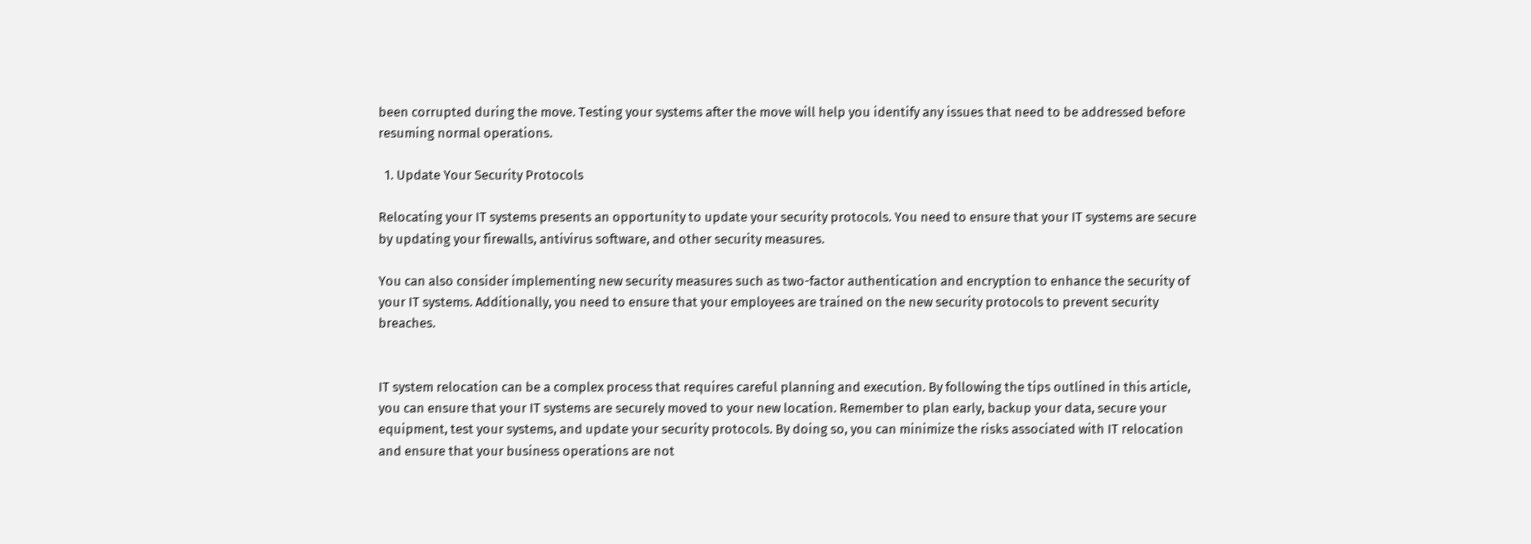been corrupted during the move. Testing your systems after the move will help you identify any issues that need to be addressed before resuming normal operations.

  1. Update Your Security Protocols

Relocating your IT systems presents an opportunity to update your security protocols. You need to ensure that your IT systems are secure by updating your firewalls, antivirus software, and other security measures.

You can also consider implementing new security measures such as two-factor authentication and encryption to enhance the security of your IT systems. Additionally, you need to ensure that your employees are trained on the new security protocols to prevent security breaches.


IT system relocation can be a complex process that requires careful planning and execution. By following the tips outlined in this article, you can ensure that your IT systems are securely moved to your new location. Remember to plan early, backup your data, secure your equipment, test your systems, and update your security protocols. By doing so, you can minimize the risks associated with IT relocation and ensure that your business operations are not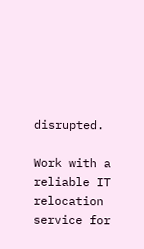disrupted.

Work with a reliable IT relocation service for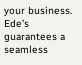your business. Ede’s guarantees a seamless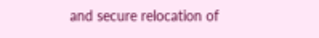and secure relocation of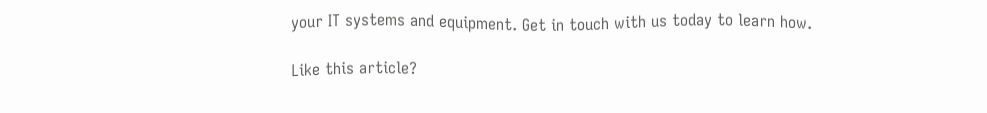your IT systems and equipment. Get in touch with us today to learn how.

Like this article?